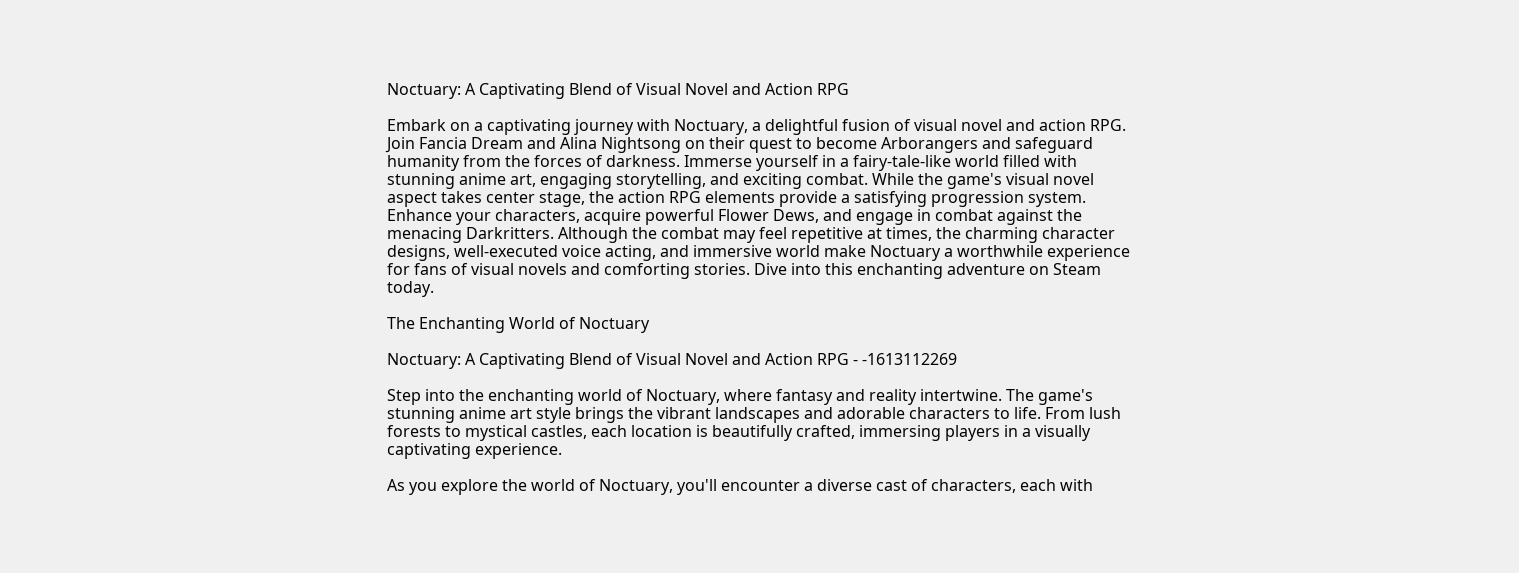Noctuary: A Captivating Blend of Visual Novel and Action RPG

Embark on a captivating journey with Noctuary, a delightful fusion of visual novel and action RPG. Join Fancia Dream and Alina Nightsong on their quest to become Arborangers and safeguard humanity from the forces of darkness. Immerse yourself in a fairy-tale-like world filled with stunning anime art, engaging storytelling, and exciting combat. While the game's visual novel aspect takes center stage, the action RPG elements provide a satisfying progression system. Enhance your characters, acquire powerful Flower Dews, and engage in combat against the menacing Darkritters. Although the combat may feel repetitive at times, the charming character designs, well-executed voice acting, and immersive world make Noctuary a worthwhile experience for fans of visual novels and comforting stories. Dive into this enchanting adventure on Steam today.

The Enchanting World of Noctuary

Noctuary: A Captivating Blend of Visual Novel and Action RPG - -1613112269

Step into the enchanting world of Noctuary, where fantasy and reality intertwine. The game's stunning anime art style brings the vibrant landscapes and adorable characters to life. From lush forests to mystical castles, each location is beautifully crafted, immersing players in a visually captivating experience.

As you explore the world of Noctuary, you'll encounter a diverse cast of characters, each with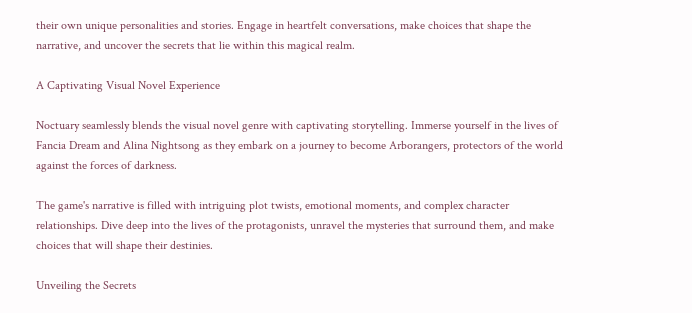their own unique personalities and stories. Engage in heartfelt conversations, make choices that shape the narrative, and uncover the secrets that lie within this magical realm.

A Captivating Visual Novel Experience

Noctuary seamlessly blends the visual novel genre with captivating storytelling. Immerse yourself in the lives of Fancia Dream and Alina Nightsong as they embark on a journey to become Arborangers, protectors of the world against the forces of darkness.

The game's narrative is filled with intriguing plot twists, emotional moments, and complex character relationships. Dive deep into the lives of the protagonists, unravel the mysteries that surround them, and make choices that will shape their destinies.

Unveiling the Secrets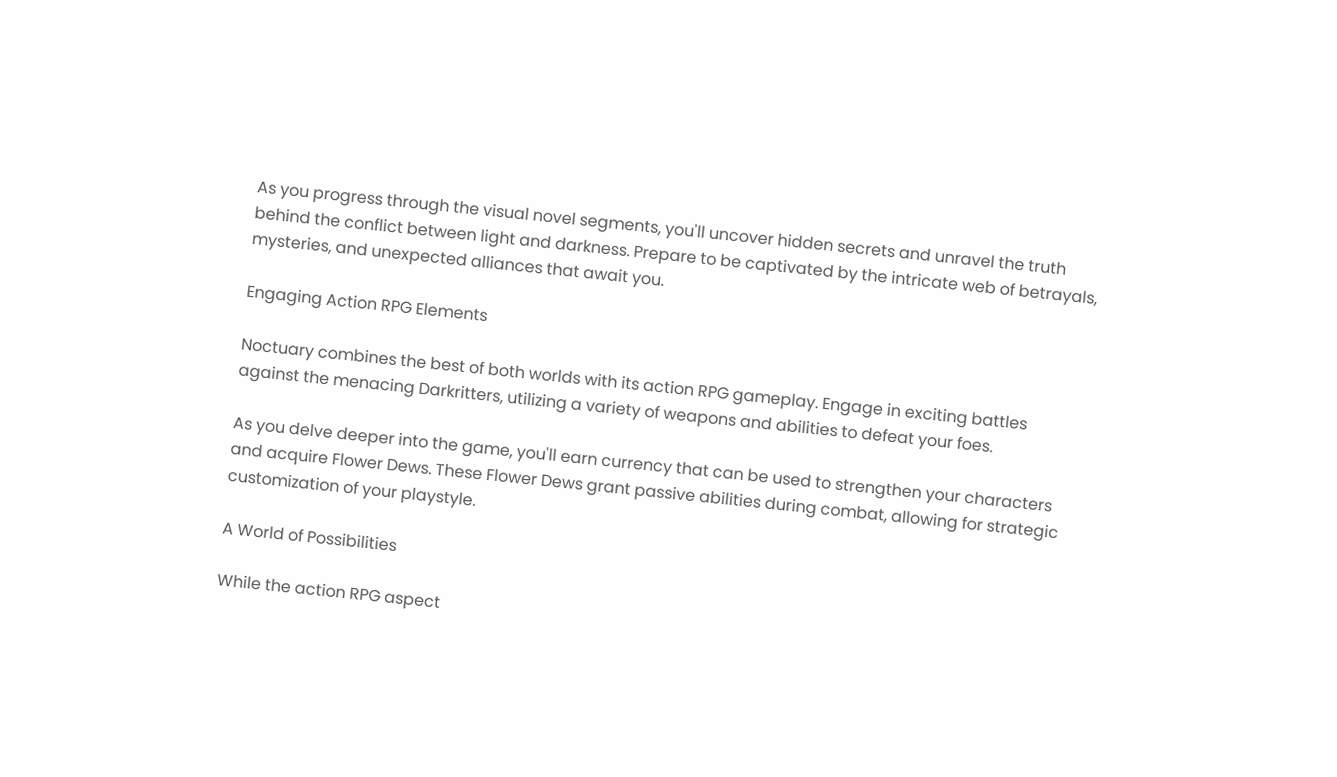As you progress through the visual novel segments, you'll uncover hidden secrets and unravel the truth behind the conflict between light and darkness. Prepare to be captivated by the intricate web of betrayals, mysteries, and unexpected alliances that await you.

Engaging Action RPG Elements

Noctuary combines the best of both worlds with its action RPG gameplay. Engage in exciting battles against the menacing Darkritters, utilizing a variety of weapons and abilities to defeat your foes.

As you delve deeper into the game, you'll earn currency that can be used to strengthen your characters and acquire Flower Dews. These Flower Dews grant passive abilities during combat, allowing for strategic customization of your playstyle.

A World of Possibilities

While the action RPG aspect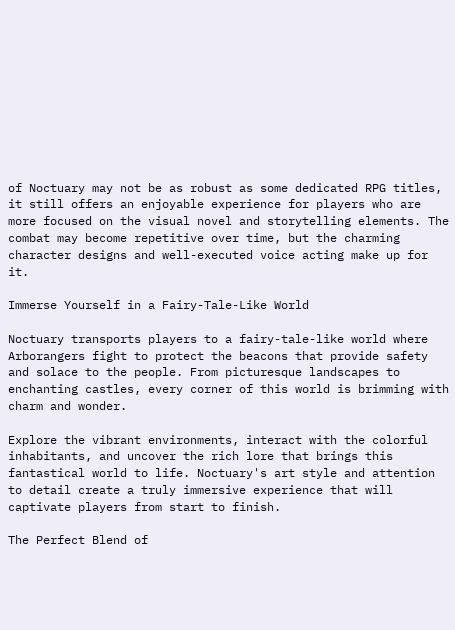of Noctuary may not be as robust as some dedicated RPG titles, it still offers an enjoyable experience for players who are more focused on the visual novel and storytelling elements. The combat may become repetitive over time, but the charming character designs and well-executed voice acting make up for it.

Immerse Yourself in a Fairy-Tale-Like World

Noctuary transports players to a fairy-tale-like world where Arborangers fight to protect the beacons that provide safety and solace to the people. From picturesque landscapes to enchanting castles, every corner of this world is brimming with charm and wonder.

Explore the vibrant environments, interact with the colorful inhabitants, and uncover the rich lore that brings this fantastical world to life. Noctuary's art style and attention to detail create a truly immersive experience that will captivate players from start to finish.

The Perfect Blend of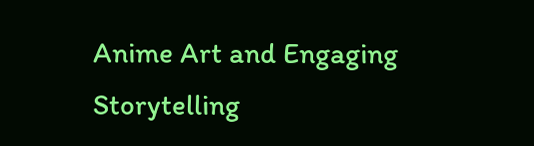Anime Art and Engaging Storytelling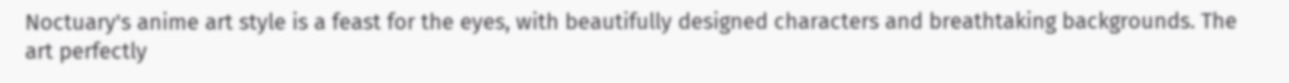Noctuary's anime art style is a feast for the eyes, with beautifully designed characters and breathtaking backgrounds. The art perfectly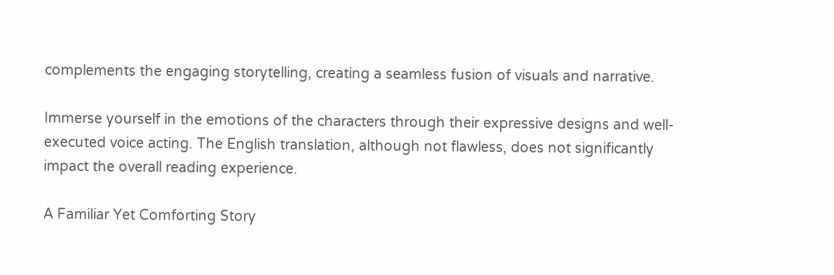complements the engaging storytelling, creating a seamless fusion of visuals and narrative.

Immerse yourself in the emotions of the characters through their expressive designs and well-executed voice acting. The English translation, although not flawless, does not significantly impact the overall reading experience.

A Familiar Yet Comforting Story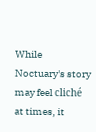While Noctuary's story may feel cliché at times, it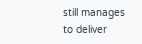still manages to deliver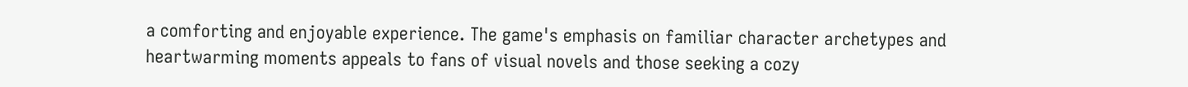a comforting and enjoyable experience. The game's emphasis on familiar character archetypes and heartwarming moments appeals to fans of visual novels and those seeking a cozy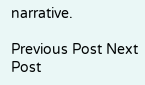narrative.

Previous Post Next Post